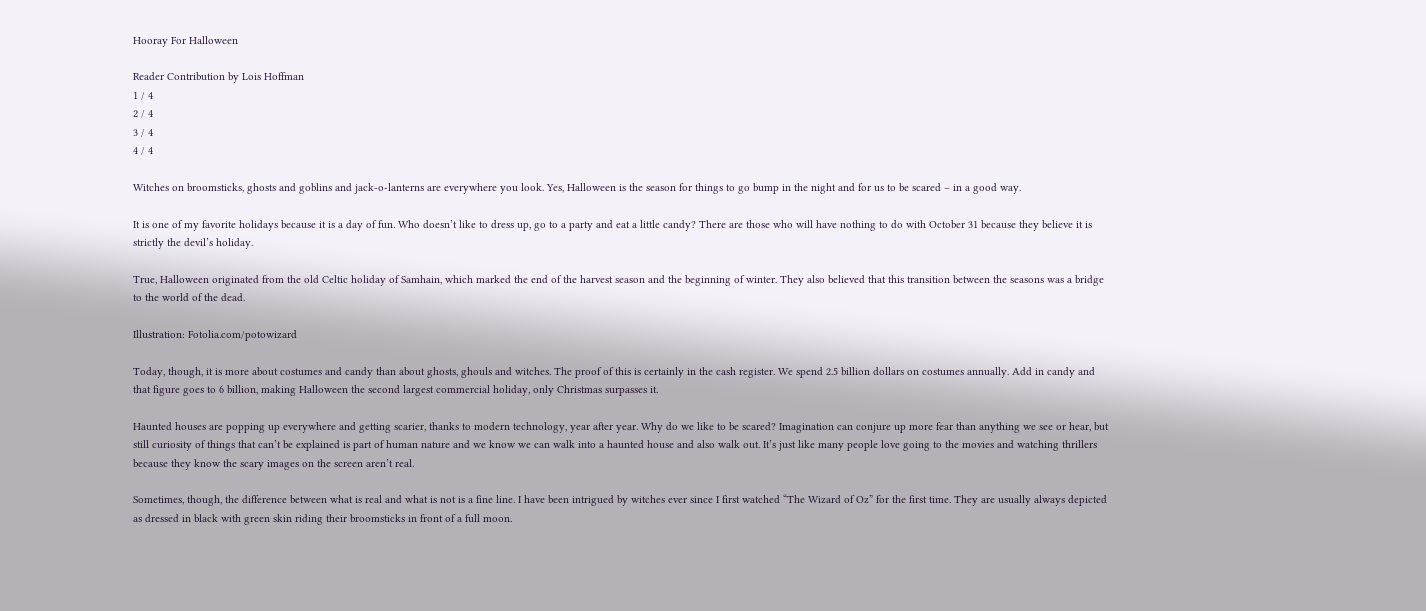Hooray For Halloween

Reader Contribution by Lois Hoffman
1 / 4
2 / 4
3 / 4
4 / 4

Witches on broomsticks, ghosts and goblins and jack-o-lanterns are everywhere you look. Yes, Halloween is the season for things to go bump in the night and for us to be scared – in a good way.

It is one of my favorite holidays because it is a day of fun. Who doesn’t like to dress up, go to a party and eat a little candy? There are those who will have nothing to do with October 31 because they believe it is strictly the devil’s holiday.

True, Halloween originated from the old Celtic holiday of Samhain, which marked the end of the harvest season and the beginning of winter. They also believed that this transition between the seasons was a bridge to the world of the dead.

Illustration: Fotolia.com/potowizard

Today, though, it is more about costumes and candy than about ghosts, ghouls and witches. The proof of this is certainly in the cash register. We spend 2.5 billion dollars on costumes annually. Add in candy and that figure goes to 6 billion, making Halloween the second largest commercial holiday, only Christmas surpasses it.

Haunted houses are popping up everywhere and getting scarier, thanks to modern technology, year after year. Why do we like to be scared? Imagination can conjure up more fear than anything we see or hear, but still curiosity of things that can’t be explained is part of human nature and we know we can walk into a haunted house and also walk out. It’s just like many people love going to the movies and watching thrillers because they know the scary images on the screen aren’t real.

Sometimes, though, the difference between what is real and what is not is a fine line. I have been intrigued by witches ever since I first watched “The Wizard of Oz” for the first time. They are usually always depicted as dressed in black with green skin riding their broomsticks in front of a full moon.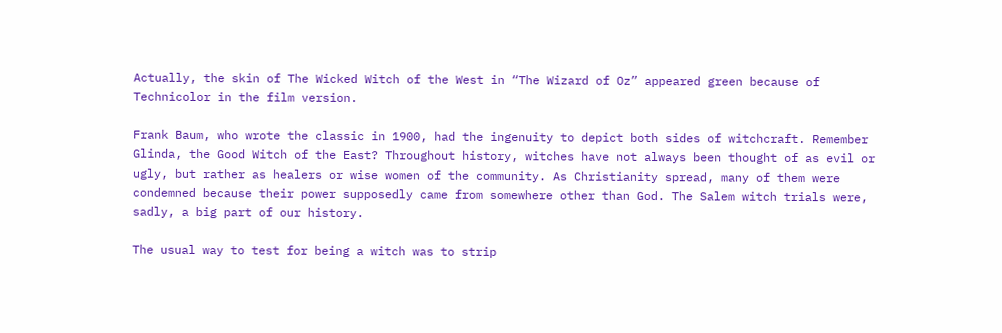Actually, the skin of The Wicked Witch of the West in “The Wizard of Oz” appeared green because of Technicolor in the film version.

Frank Baum, who wrote the classic in 1900, had the ingenuity to depict both sides of witchcraft. Remember Glinda, the Good Witch of the East? Throughout history, witches have not always been thought of as evil or ugly, but rather as healers or wise women of the community. As Christianity spread, many of them were condemned because their power supposedly came from somewhere other than God. The Salem witch trials were, sadly, a big part of our history.

The usual way to test for being a witch was to strip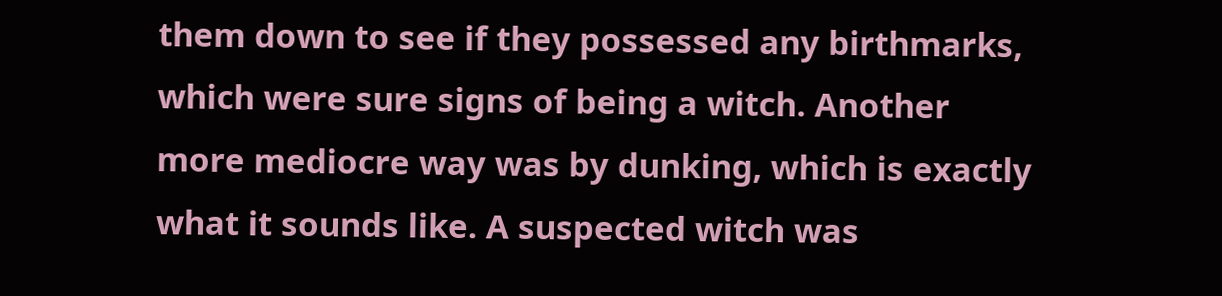them down to see if they possessed any birthmarks, which were sure signs of being a witch. Another more mediocre way was by dunking, which is exactly what it sounds like. A suspected witch was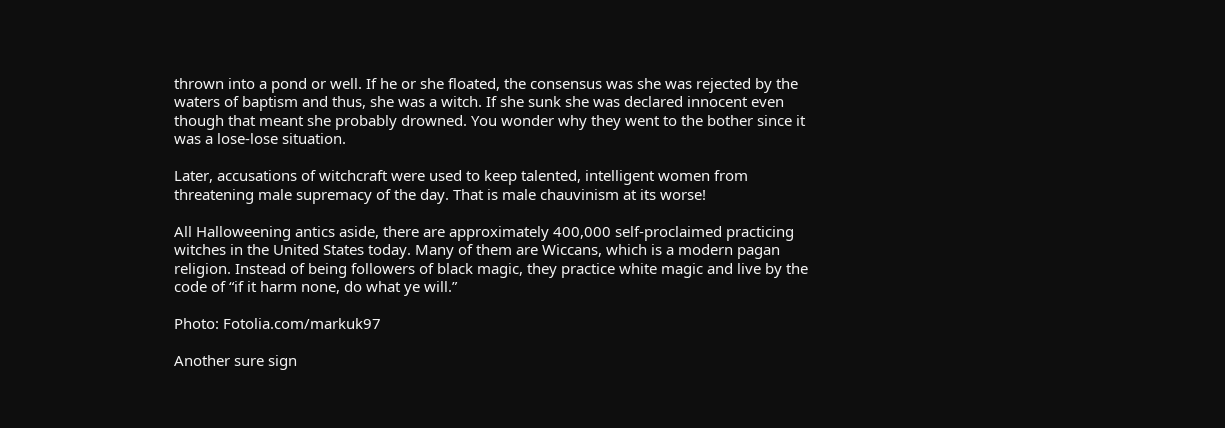thrown into a pond or well. If he or she floated, the consensus was she was rejected by the waters of baptism and thus, she was a witch. If she sunk she was declared innocent even though that meant she probably drowned. You wonder why they went to the bother since it was a lose-lose situation.

Later, accusations of witchcraft were used to keep talented, intelligent women from threatening male supremacy of the day. That is male chauvinism at its worse!

All Halloweening antics aside, there are approximately 400,000 self-proclaimed practicing witches in the United States today. Many of them are Wiccans, which is a modern pagan religion. Instead of being followers of black magic, they practice white magic and live by the code of “if it harm none, do what ye will.”

Photo: Fotolia.com/markuk97

Another sure sign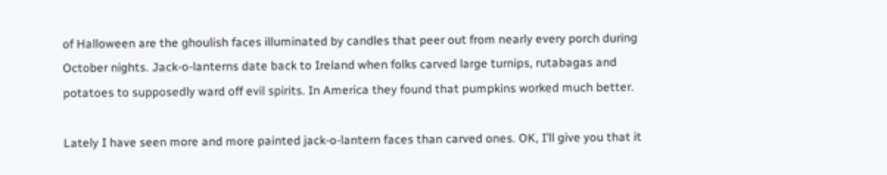of Halloween are the ghoulish faces illuminated by candles that peer out from nearly every porch during October nights. Jack-o-lanterns date back to Ireland when folks carved large turnips, rutabagas and potatoes to supposedly ward off evil spirits. In America they found that pumpkins worked much better.

Lately I have seen more and more painted jack-o-lantern faces than carved ones. OK, I’ll give you that it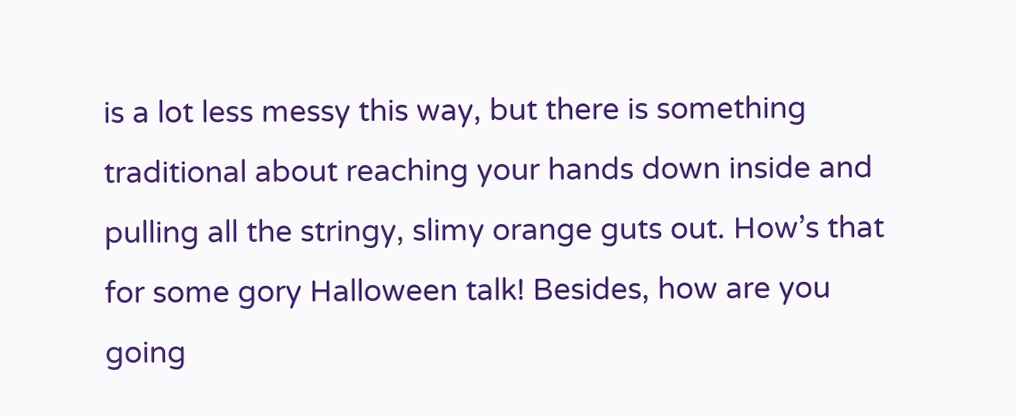is a lot less messy this way, but there is something traditional about reaching your hands down inside and pulling all the stringy, slimy orange guts out. How’s that for some gory Halloween talk! Besides, how are you going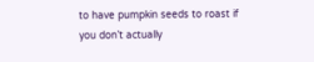to have pumpkin seeds to roast if you don’t actually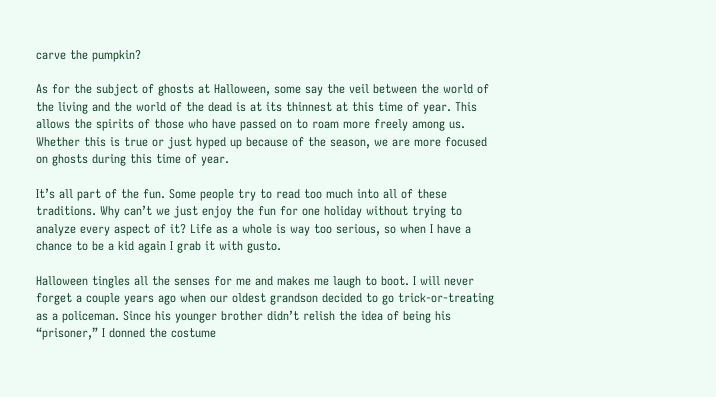carve the pumpkin?

As for the subject of ghosts at Halloween, some say the veil between the world of the living and the world of the dead is at its thinnest at this time of year. This allows the spirits of those who have passed on to roam more freely among us. Whether this is true or just hyped up because of the season, we are more focused on ghosts during this time of year.

It’s all part of the fun. Some people try to read too much into all of these traditions. Why can’t we just enjoy the fun for one holiday without trying to analyze every aspect of it? Life as a whole is way too serious, so when I have a chance to be a kid again I grab it with gusto.

Halloween tingles all the senses for me and makes me laugh to boot. I will never forget a couple years ago when our oldest grandson decided to go trick-or-treating as a policeman. Since his younger brother didn’t relish the idea of being his “prisoner,” I donned the costume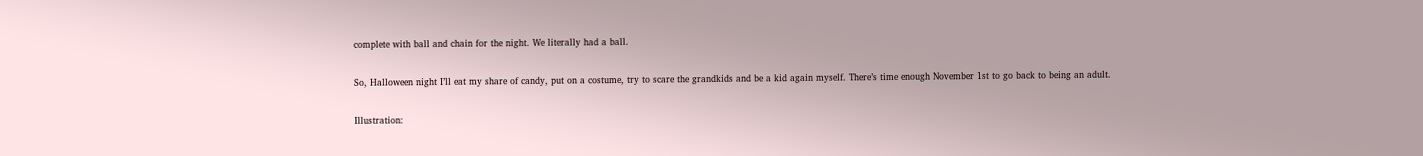complete with ball and chain for the night. We literally had a ball.

So, Halloween night I’ll eat my share of candy, put on a costume, try to scare the grandkids and be a kid again myself. There’s time enough November 1st to go back to being an adult.

Illustration: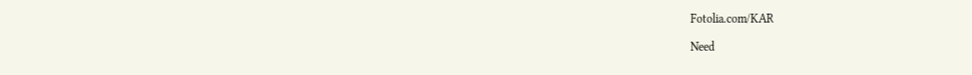Fotolia.com/KAR

Need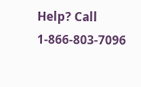Help? Call 1-866-803-7096